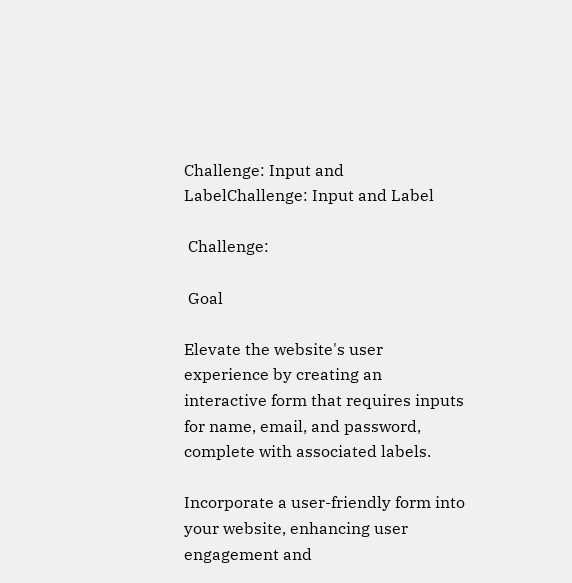Challenge: Input and LabelChallenge: Input and Label

 Challenge:

 Goal

Elevate the website's user experience by creating an interactive form that requires inputs for name, email, and password, complete with associated labels.

Incorporate a user-friendly form into your website, enhancing user engagement and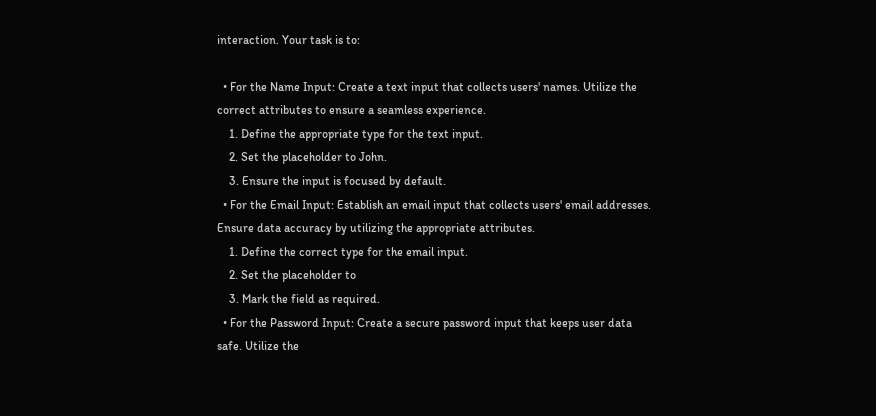interaction. Your task is to:

  • For the Name Input: Create a text input that collects users' names. Utilize the correct attributes to ensure a seamless experience.
    1. Define the appropriate type for the text input.
    2. Set the placeholder to John.
    3. Ensure the input is focused by default.
  • For the Email Input: Establish an email input that collects users' email addresses. Ensure data accuracy by utilizing the appropriate attributes.
    1. Define the correct type for the email input.
    2. Set the placeholder to
    3. Mark the field as required.
  • For the Password Input: Create a secure password input that keeps user data safe. Utilize the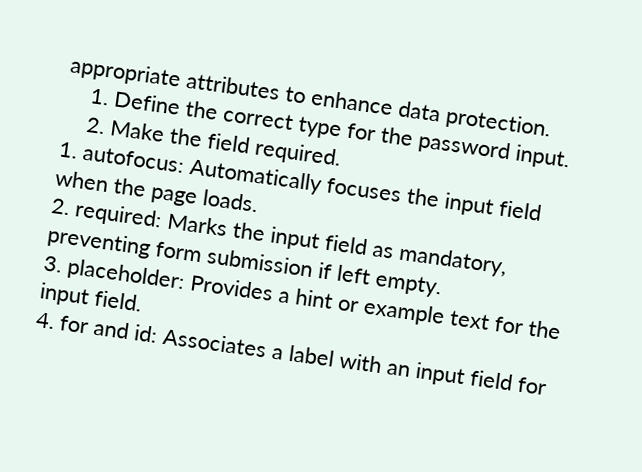appropriate attributes to enhance data protection.
    1. Define the correct type for the password input.
    2. Make the field required.
1. autofocus: Automatically focuses the input field when the page loads.
2. required: Marks the input field as mandatory, preventing form submission if left empty.
3. placeholder: Provides a hint or example text for the input field.
4. for and id: Associates a label with an input field for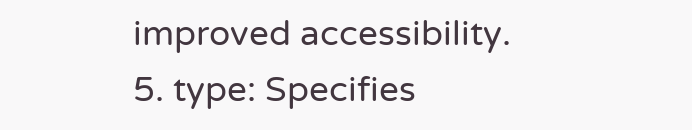improved accessibility.
5. type: Specifies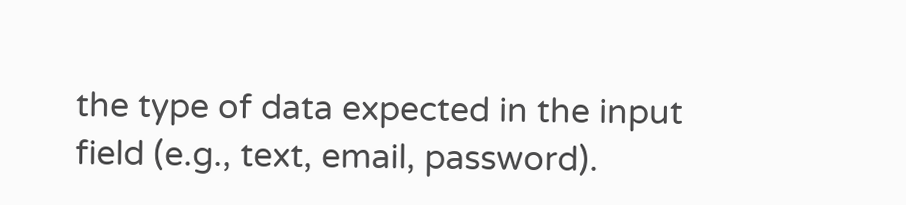the type of data expected in the input field (e.g., text, email, password).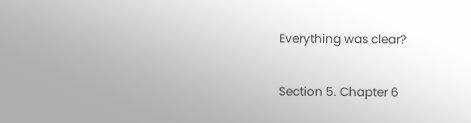Everything was clear?

Section 5. Chapter 6